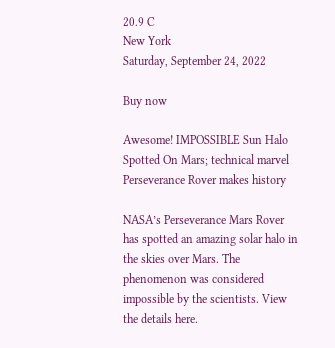20.9 C
New York
Saturday, September 24, 2022

Buy now

Awesome! IMPOSSIBLE Sun Halo Spotted On Mars; technical marvel Perseverance Rover makes history

NASA’s Perseverance Mars Rover has spotted an amazing solar halo in the skies over Mars. The phenomenon was considered impossible by the scientists. View the details here.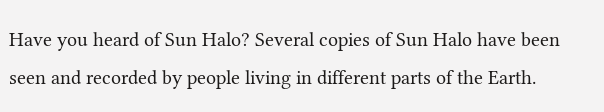Have you heard of Sun Halo? Several copies of Sun Halo have been seen and recorded by people living in different parts of the Earth.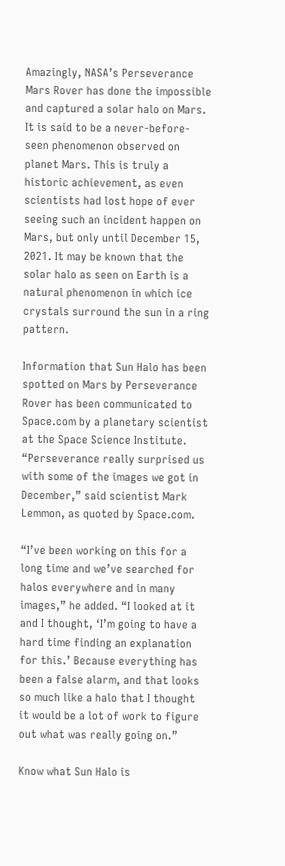Amazingly, NASA’s Perseverance Mars Rover has done the impossible and captured a solar halo on Mars. It is said to be a never-before-seen phenomenon observed on planet Mars. This is truly a historic achievement, as even scientists had lost hope of ever seeing such an incident happen on Mars, but only until December 15, 2021. It may be known that the solar halo as seen on Earth is a natural phenomenon in which ice crystals surround the sun in a ring pattern.

Information that Sun Halo has been spotted on Mars by Perseverance Rover has been communicated to Space.com by a planetary scientist at the Space Science Institute. “Perseverance really surprised us with some of the images we got in December,” said scientist Mark Lemmon, as quoted by Space.com.

“I’ve been working on this for a long time and we’ve searched for halos everywhere and in many images,” he added. “I looked at it and I thought, ‘I’m going to have a hard time finding an explanation for this.’ Because everything has been a false alarm, and that looks so much like a halo that I thought it would be a lot of work to figure out what was really going on.”

Know what Sun Halo is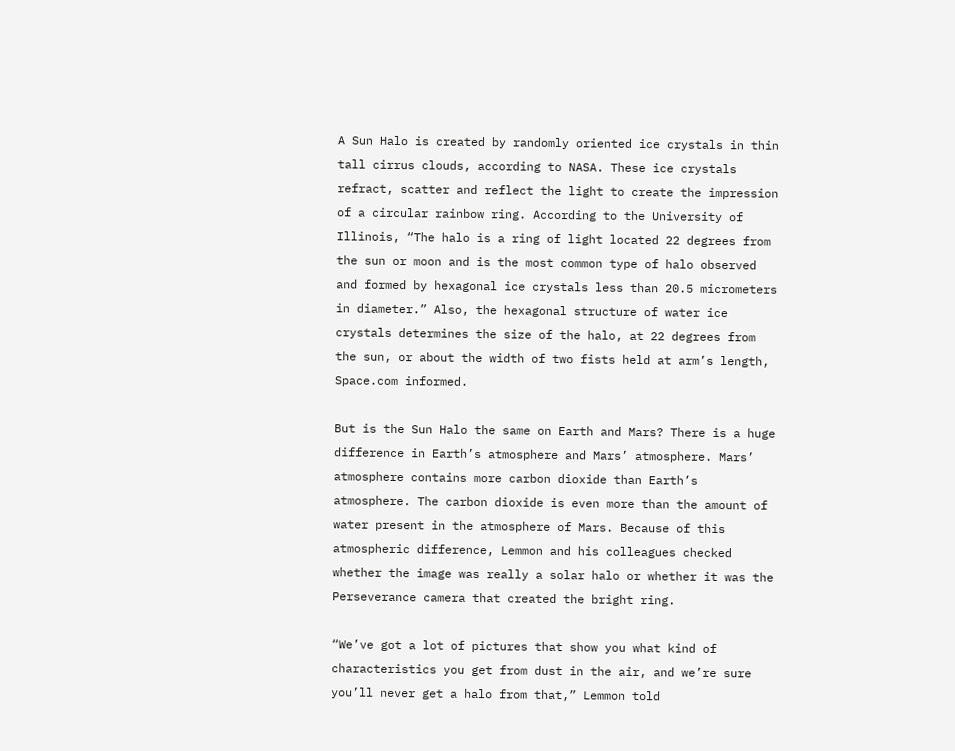A Sun Halo is created by randomly oriented ice crystals in thin tall cirrus clouds, according to NASA. These ice crystals refract, scatter and reflect the light to create the impression of a circular rainbow ring. According to the University of Illinois, “The halo is a ring of light located 22 degrees from the sun or moon and is the most common type of halo observed and formed by hexagonal ice crystals less than 20.5 micrometers in diameter.” Also, the hexagonal structure of water ice crystals determines the size of the halo, at 22 degrees from the sun, or about the width of two fists held at arm’s length, Space.com informed.

But is the Sun Halo the same on Earth and Mars? There is a huge difference in Earth’s atmosphere and Mars’ atmosphere. Mars’ atmosphere contains more carbon dioxide than Earth’s atmosphere. The carbon dioxide is even more than the amount of water present in the atmosphere of Mars. Because of this atmospheric difference, Lemmon and his colleagues checked whether the image was really a solar halo or whether it was the Perseverance camera that created the bright ring.

“We’ve got a lot of pictures that show you what kind of characteristics you get from dust in the air, and we’re sure you’ll never get a halo from that,” Lemmon told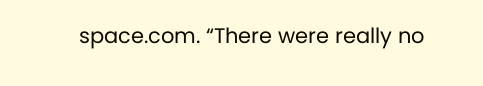space.com. “There were really no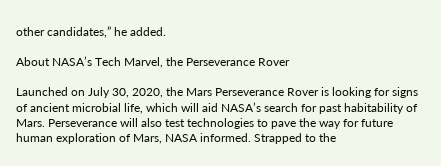other candidates,” he added.

About NASA’s Tech Marvel, the Perseverance Rover

Launched on July 30, 2020, the Mars Perseverance Rover is looking for signs of ancient microbial life, which will aid NASA’s search for past habitability of Mars. Perseverance will also test technologies to pave the way for future human exploration of Mars, NASA informed. Strapped to the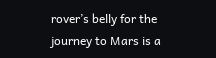rover’s belly for the journey to Mars is a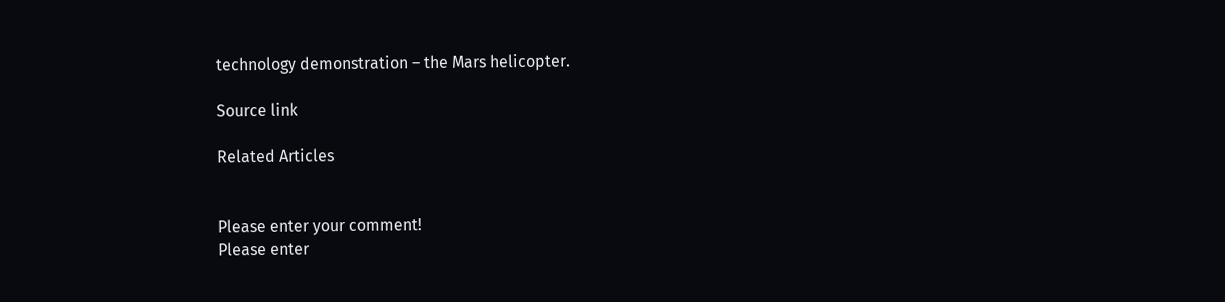technology demonstration – the Mars helicopter.

Source link

Related Articles


Please enter your comment!
Please enter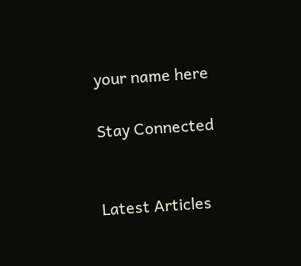your name here

Stay Connected


Latest Articles